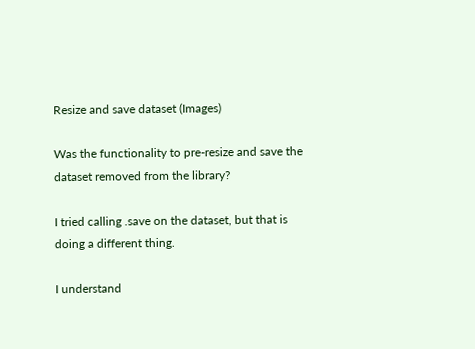Resize and save dataset (Images)

Was the functionality to pre-resize and save the dataset removed from the library?

I tried calling .save on the dataset, but that is doing a different thing.

I understand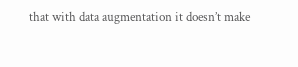that with data augmentation it doesn’t make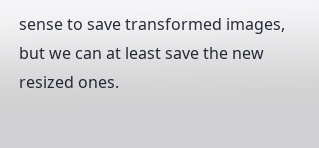sense to save transformed images, but we can at least save the new resized ones.